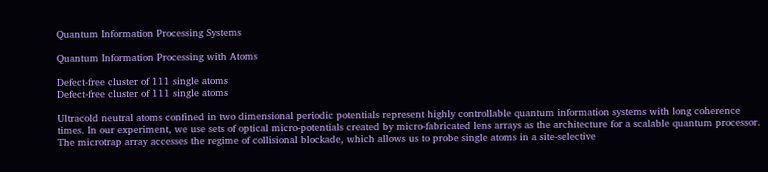Quantum Information Processing Systems

Quantum Information Processing with Atoms

Defect-free cluster of 111 single atoms
Defect-free cluster of 111 single atoms

Ultracold neutral atoms confined in two dimensional periodic potentials represent highly controllable quantum information systems with long coherence times. In our experiment, we use sets of optical micro-potentials created by micro-fabricated lens arrays as the architecture for a scalable quantum processor.
The microtrap array accesses the regime of collisional blockade, which allows us to probe single atoms in a site-selective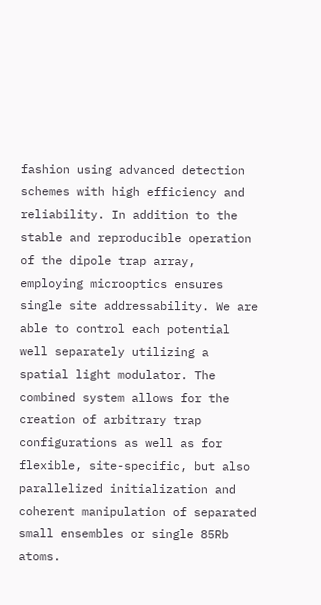fashion using advanced detection schemes with high efficiency and reliability. In addition to the stable and reproducible operation of the dipole trap array, employing microoptics ensures single site addressability. We are able to control each potential well separately utilizing a spatial light modulator. The combined system allows for the creation of arbitrary trap configurations as well as for flexible, site-specific, but also parallelized initialization and coherent manipulation of separated small ensembles or single 85Rb atoms.